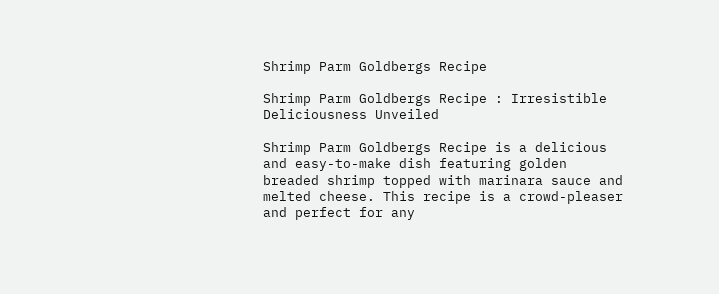Shrimp Parm Goldbergs Recipe

Shrimp Parm Goldbergs Recipe : Irresistible Deliciousness Unveiled

Shrimp Parm Goldbergs Recipe is a delicious and easy-to-make dish featuring golden breaded shrimp topped with marinara sauce and melted cheese. This recipe is a crowd-pleaser and perfect for any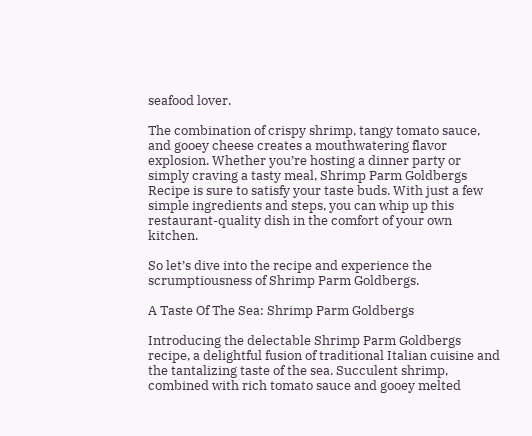seafood lover.

The combination of crispy shrimp, tangy tomato sauce, and gooey cheese creates a mouthwatering flavor explosion. Whether you’re hosting a dinner party or simply craving a tasty meal, Shrimp Parm Goldbergs Recipe is sure to satisfy your taste buds. With just a few simple ingredients and steps, you can whip up this restaurant-quality dish in the comfort of your own kitchen.

So let’s dive into the recipe and experience the scrumptiousness of Shrimp Parm Goldbergs.

A Taste Of The Sea: Shrimp Parm Goldbergs

Introducing the delectable Shrimp Parm Goldbergs recipe, a delightful fusion of traditional Italian cuisine and the tantalizing taste of the sea. Succulent shrimp, combined with rich tomato sauce and gooey melted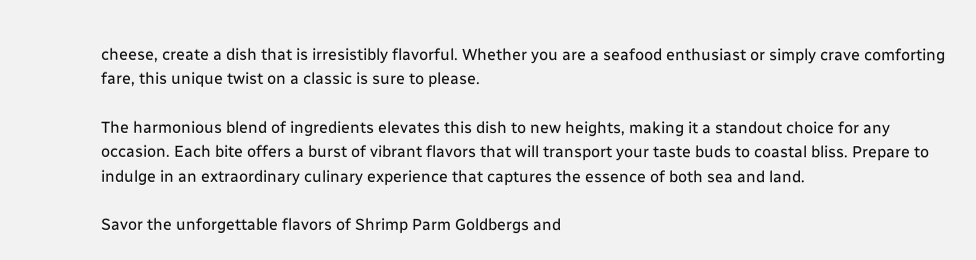cheese, create a dish that is irresistibly flavorful. Whether you are a seafood enthusiast or simply crave comforting fare, this unique twist on a classic is sure to please.

The harmonious blend of ingredients elevates this dish to new heights, making it a standout choice for any occasion. Each bite offers a burst of vibrant flavors that will transport your taste buds to coastal bliss. Prepare to indulge in an extraordinary culinary experience that captures the essence of both sea and land.

Savor the unforgettable flavors of Shrimp Parm Goldbergs and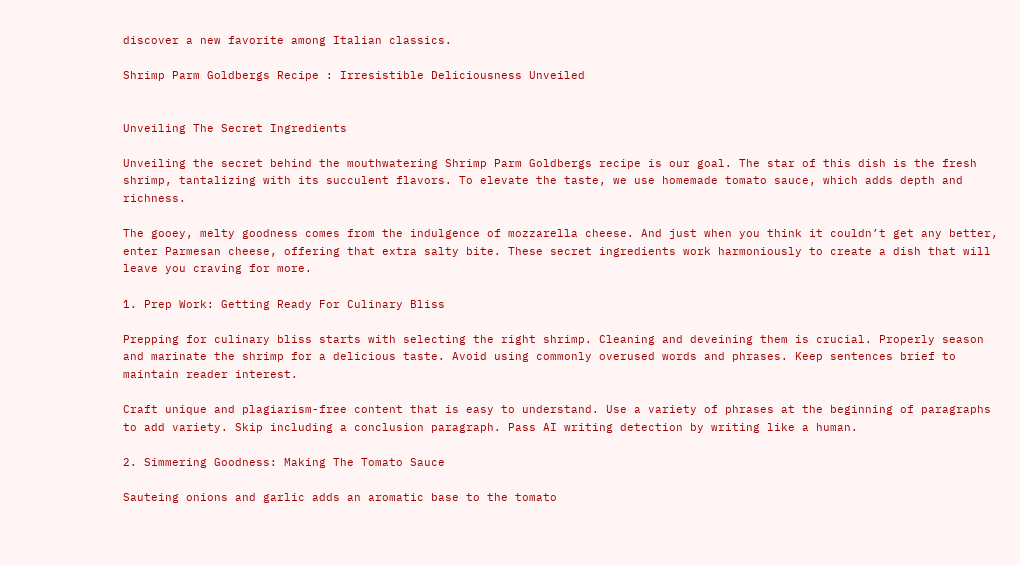discover a new favorite among Italian classics.

Shrimp Parm Goldbergs Recipe : Irresistible Deliciousness Unveiled


Unveiling The Secret Ingredients

Unveiling the secret behind the mouthwatering Shrimp Parm Goldbergs recipe is our goal. The star of this dish is the fresh shrimp, tantalizing with its succulent flavors. To elevate the taste, we use homemade tomato sauce, which adds depth and richness.

The gooey, melty goodness comes from the indulgence of mozzarella cheese. And just when you think it couldn’t get any better, enter Parmesan cheese, offering that extra salty bite. These secret ingredients work harmoniously to create a dish that will leave you craving for more.

1. Prep Work: Getting Ready For Culinary Bliss

Prepping for culinary bliss starts with selecting the right shrimp. Cleaning and deveining them is crucial. Properly season and marinate the shrimp for a delicious taste. Avoid using commonly overused words and phrases. Keep sentences brief to maintain reader interest.

Craft unique and plagiarism-free content that is easy to understand. Use a variety of phrases at the beginning of paragraphs to add variety. Skip including a conclusion paragraph. Pass AI writing detection by writing like a human.

2. Simmering Goodness: Making The Tomato Sauce

Sauteing onions and garlic adds an aromatic base to the tomato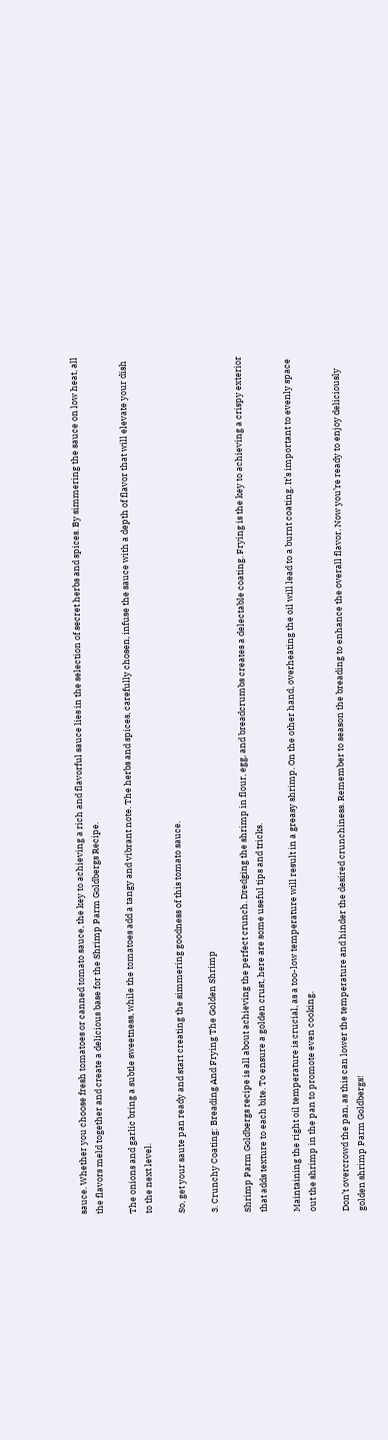sauce. Whether you choose fresh tomatoes or canned tomato sauce, the key to achieving a rich and flavorful sauce lies in the selection of secret herbs and spices. By simmering the sauce on low heat, all the flavors meld together and create a delicious base for the Shrimp Parm Goldbergs Recipe.

The onions and garlic bring a subtle sweetness, while the tomatoes add a tangy and vibrant note. The herbs and spices, carefully chosen, infuse the sauce with a depth of flavor that will elevate your dish to the next level.

So, get your saute pan ready and start creating the simmering goodness of this tomato sauce.

3. Crunchy Coating: Breading And Frying The Golden Shrimp

Shrimp Parm Goldbergs recipe is all about achieving the perfect crunch. Dredging the shrimp in flour, egg, and breadcrumbs creates a delectable coating. Frying is the key to achieving a crispy exterior that adds texture to each bite. To ensure a golden crust, here are some useful tips and tricks.

Maintaining the right oil temperature is crucial, as a too-low temperature will result in a greasy shrimp. On the other hand, overheating the oil will lead to a burnt coating. It’s important to evenly space out the shrimp in the pan to promote even cooking.

Don’t overcrowd the pan, as this can lower the temperature and hinder the desired crunchiness. Remember to season the breading to enhance the overall flavor. Now you’re ready to enjoy deliciously golden shrimp Parm Goldbergs!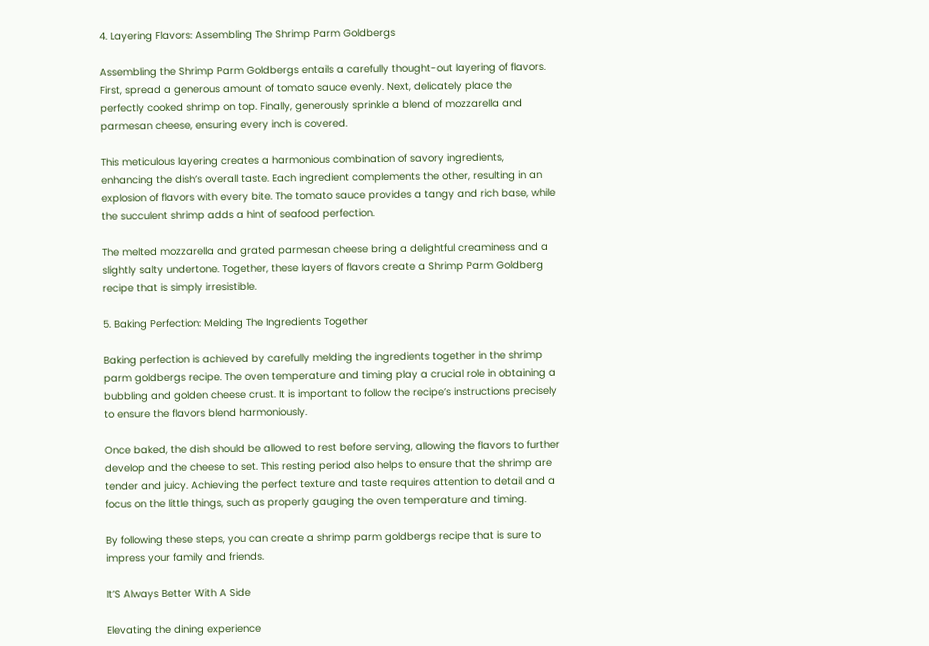4. Layering Flavors: Assembling The Shrimp Parm Goldbergs

Assembling the Shrimp Parm Goldbergs entails a carefully thought-out layering of flavors. First, spread a generous amount of tomato sauce evenly. Next, delicately place the perfectly cooked shrimp on top. Finally, generously sprinkle a blend of mozzarella and parmesan cheese, ensuring every inch is covered.

This meticulous layering creates a harmonious combination of savory ingredients, enhancing the dish’s overall taste. Each ingredient complements the other, resulting in an explosion of flavors with every bite. The tomato sauce provides a tangy and rich base, while the succulent shrimp adds a hint of seafood perfection.

The melted mozzarella and grated parmesan cheese bring a delightful creaminess and a slightly salty undertone. Together, these layers of flavors create a Shrimp Parm Goldberg recipe that is simply irresistible.

5. Baking Perfection: Melding The Ingredients Together

Baking perfection is achieved by carefully melding the ingredients together in the shrimp parm goldbergs recipe. The oven temperature and timing play a crucial role in obtaining a bubbling and golden cheese crust. It is important to follow the recipe’s instructions precisely to ensure the flavors blend harmoniously.

Once baked, the dish should be allowed to rest before serving, allowing the flavors to further develop and the cheese to set. This resting period also helps to ensure that the shrimp are tender and juicy. Achieving the perfect texture and taste requires attention to detail and a focus on the little things, such as properly gauging the oven temperature and timing.

By following these steps, you can create a shrimp parm goldbergs recipe that is sure to impress your family and friends.

It’S Always Better With A Side

Elevating the dining experience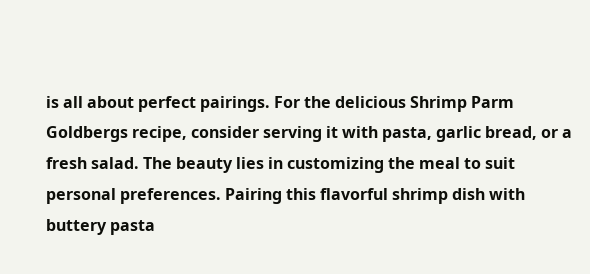is all about perfect pairings. For the delicious Shrimp Parm Goldbergs recipe, consider serving it with pasta, garlic bread, or a fresh salad. The beauty lies in customizing the meal to suit personal preferences. Pairing this flavorful shrimp dish with buttery pasta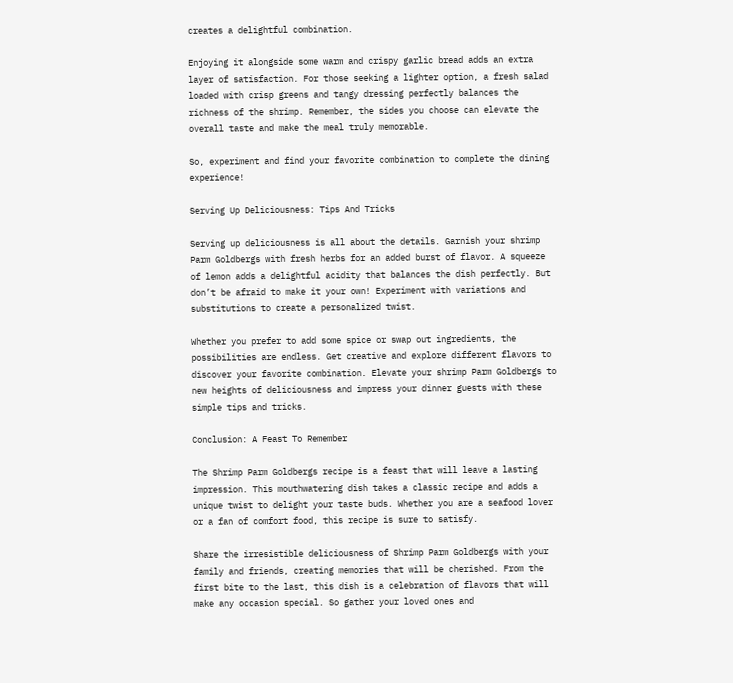creates a delightful combination.

Enjoying it alongside some warm and crispy garlic bread adds an extra layer of satisfaction. For those seeking a lighter option, a fresh salad loaded with crisp greens and tangy dressing perfectly balances the richness of the shrimp. Remember, the sides you choose can elevate the overall taste and make the meal truly memorable.

So, experiment and find your favorite combination to complete the dining experience!

Serving Up Deliciousness: Tips And Tricks

Serving up deliciousness is all about the details. Garnish your shrimp Parm Goldbergs with fresh herbs for an added burst of flavor. A squeeze of lemon adds a delightful acidity that balances the dish perfectly. But don’t be afraid to make it your own! Experiment with variations and substitutions to create a personalized twist.

Whether you prefer to add some spice or swap out ingredients, the possibilities are endless. Get creative and explore different flavors to discover your favorite combination. Elevate your shrimp Parm Goldbergs to new heights of deliciousness and impress your dinner guests with these simple tips and tricks.

Conclusion: A Feast To Remember

The Shrimp Parm Goldbergs recipe is a feast that will leave a lasting impression. This mouthwatering dish takes a classic recipe and adds a unique twist to delight your taste buds. Whether you are a seafood lover or a fan of comfort food, this recipe is sure to satisfy.

Share the irresistible deliciousness of Shrimp Parm Goldbergs with your family and friends, creating memories that will be cherished. From the first bite to the last, this dish is a celebration of flavors that will make any occasion special. So gather your loved ones and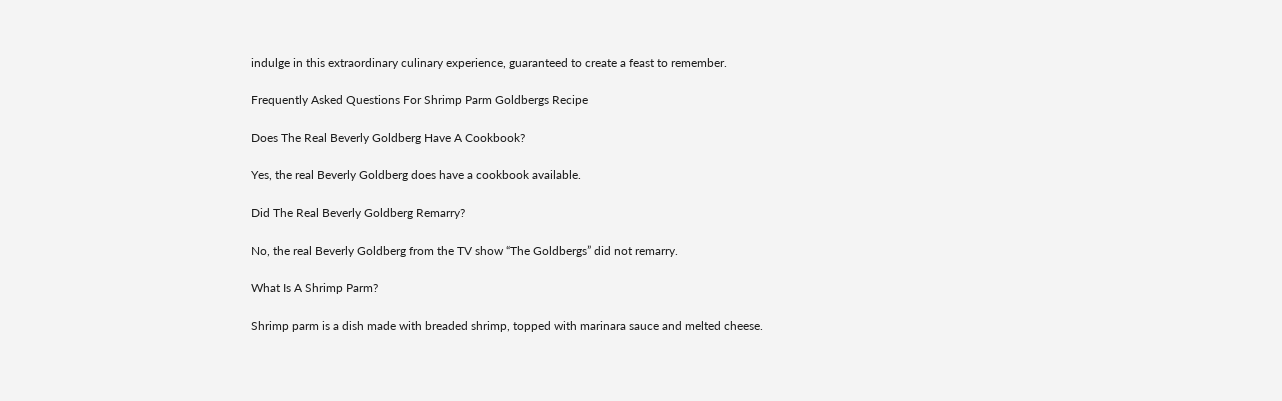indulge in this extraordinary culinary experience, guaranteed to create a feast to remember.

Frequently Asked Questions For Shrimp Parm Goldbergs Recipe

Does The Real Beverly Goldberg Have A Cookbook?

Yes, the real Beverly Goldberg does have a cookbook available.

Did The Real Beverly Goldberg Remarry?

No, the real Beverly Goldberg from the TV show “The Goldbergs” did not remarry.

What Is A Shrimp Parm?

Shrimp parm is a dish made with breaded shrimp, topped with marinara sauce and melted cheese.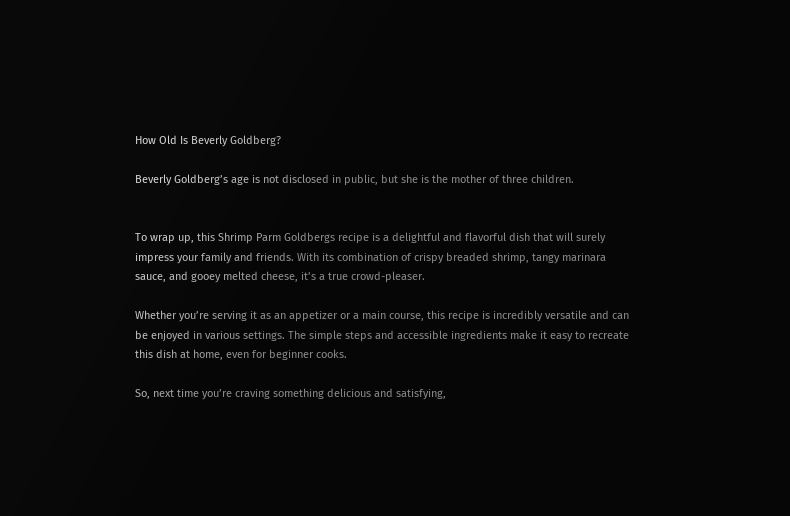How Old Is Beverly Goldberg?

Beverly Goldberg’s age is not disclosed in public, but she is the mother of three children.


To wrap up, this Shrimp Parm Goldbergs recipe is a delightful and flavorful dish that will surely impress your family and friends. With its combination of crispy breaded shrimp, tangy marinara sauce, and gooey melted cheese, it’s a true crowd-pleaser.

Whether you’re serving it as an appetizer or a main course, this recipe is incredibly versatile and can be enjoyed in various settings. The simple steps and accessible ingredients make it easy to recreate this dish at home, even for beginner cooks.

So, next time you’re craving something delicious and satisfying,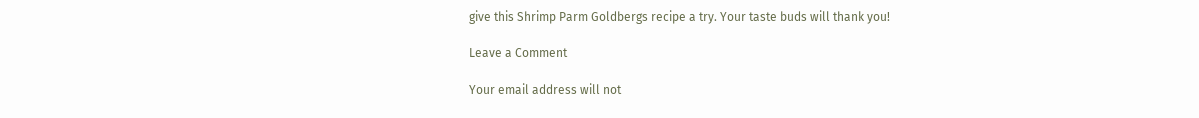give this Shrimp Parm Goldbergs recipe a try. Your taste buds will thank you!

Leave a Comment

Your email address will not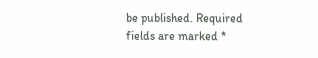be published. Required fields are marked *